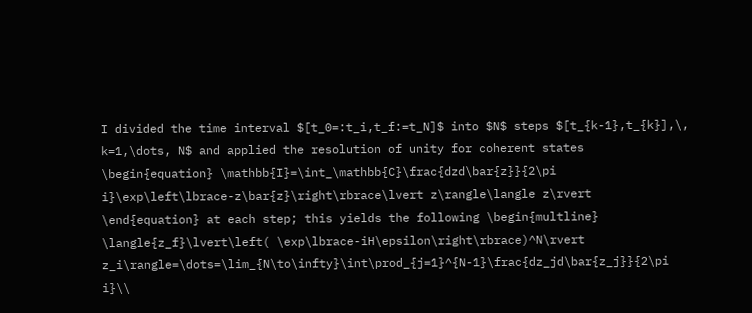I divided the time interval $[t_0=:t_i,t_f:=t_N]$ into $N$ steps $[t_{k-1},t_{k}],\, k=1,\dots, N$ and applied the resolution of unity for coherent states \begin{equation} \mathbb{I}=\int_\mathbb{C}\frac{dzd\bar{z}}{2\pi i}\exp\left\lbrace-z\bar{z}\right\rbrace\lvert z\rangle\langle z\rvert \end{equation} at each step; this yields the following \begin{multline} \langle{z_f}\lvert\left( \exp\lbrace-iH\epsilon\right\rbrace)^N\rvert z_i\rangle=\dots=\lim_{N\to\infty}\int\prod_{j=1}^{N-1}\frac{dz_jd\bar{z_j}}{2\pi i}\\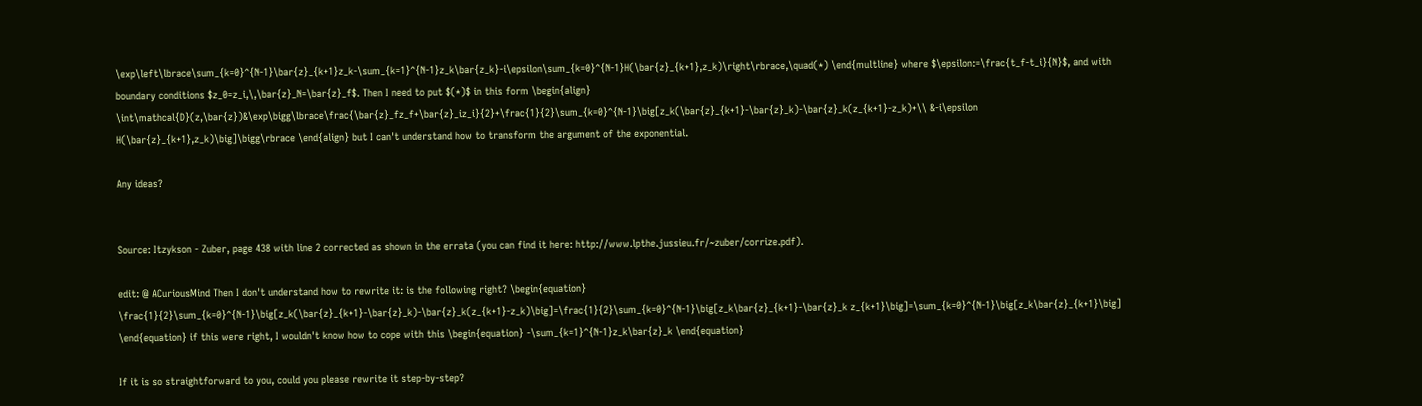\exp\left\lbrace\sum_{k=0}^{N-1}\bar{z}_{k+1}z_k-\sum_{k=1}^{N-1}z_k\bar{z_k}-i\epsilon\sum_{k=0}^{N-1}H(\bar{z}_{k+1},z_k)\right\rbrace,\quad(*) \end{multline} where $\epsilon:=\frac{t_f-t_i}{N}$, and with boundary conditions $z_0=z_i,\,\bar{z}_N=\bar{z}_f$. Then I need to put $(*)$ in this form \begin{align} \int\mathcal{D}(z,\bar{z})&\exp\bigg\lbrace\frac{\bar{z}_fz_f+\bar{z}_iz_i}{2}+\frac{1}{2}\sum_{k=0}^{N-1}\big[z_k(\bar{z}_{k+1}-\bar{z}_k)-\bar{z}_k(z_{k+1}-z_k)+\\ &-i\epsilon H(\bar{z}_{k+1},z_k)\big]\bigg\rbrace \end{align} but I can't understand how to transform the argument of the exponential.

Any ideas?


Source: Itzykson - Zuber, page 438 with line 2 corrected as shown in the errata (you can find it here: http://www.lpthe.jussieu.fr/~zuber/corrize.pdf).

edit: @ ACuriousMind Then I don't understand how to rewrite it: is the following right? \begin{equation} \frac{1}{2}\sum_{k=0}^{N-1}\big[z_k(\bar{z}_{k+1}-\bar{z}_k)-\bar{z}_k(z_{k+1}-z_k)\big]=\frac{1}{2}\sum_{k=0}^{N-1}\big[z_k\bar{z}_{k+1}-\bar{z}_k z_{k+1}\big]=\sum_{k=0}^{N-1}\big[z_k\bar{z}_{k+1}\big] \end{equation} if this were right, I wouldn't know how to cope with this \begin{equation} -\sum_{k=1}^{N-1}z_k\bar{z}_k \end{equation}

If it is so straightforward to you, could you please rewrite it step-by-step?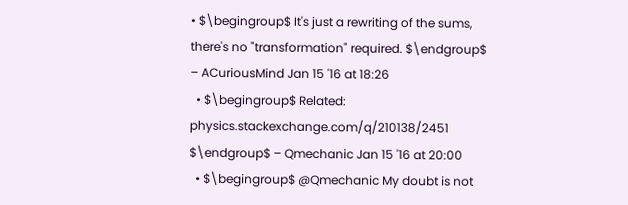• $\begingroup$ It's just a rewriting of the sums, there's no "transformation" required. $\endgroup$ – ACuriousMind Jan 15 '16 at 18:26
  • $\begingroup$ Related: physics.stackexchange.com/q/210138/2451 $\endgroup$ – Qmechanic Jan 15 '16 at 20:00
  • $\begingroup$ @Qmechanic My doubt is not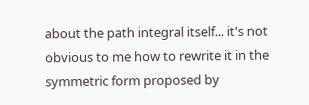about the path integral itself... it's not obvious to me how to rewrite it in the symmetric form proposed by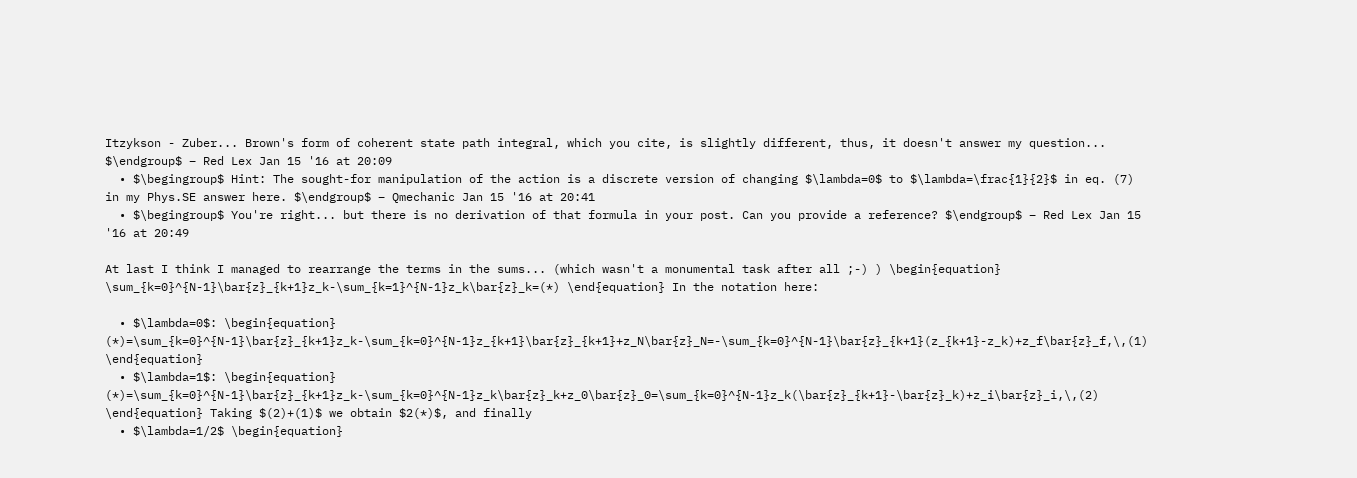Itzykson - Zuber... Brown's form of coherent state path integral, which you cite, is slightly different, thus, it doesn't answer my question... $\endgroup$ – Red Lex Jan 15 '16 at 20:09
  • $\begingroup$ Hint: The sought-for manipulation of the action is a discrete version of changing $\lambda=0$ to $\lambda=\frac{1}{2}$ in eq. (7) in my Phys.SE answer here. $\endgroup$ – Qmechanic Jan 15 '16 at 20:41
  • $\begingroup$ You're right... but there is no derivation of that formula in your post. Can you provide a reference? $\endgroup$ – Red Lex Jan 15 '16 at 20:49

At last I think I managed to rearrange the terms in the sums... (which wasn't a monumental task after all ;-) ) \begin{equation} \sum_{k=0}^{N-1}\bar{z}_{k+1}z_k-\sum_{k=1}^{N-1}z_k\bar{z}_k=(*) \end{equation} In the notation here:

  • $\lambda=0$: \begin{equation} (*)=\sum_{k=0}^{N-1}\bar{z}_{k+1}z_k-\sum_{k=0}^{N-1}z_{k+1}\bar{z}_{k+1}+z_N\bar{z}_N=-\sum_{k=0}^{N-1}\bar{z}_{k+1}(z_{k+1}-z_k)+z_f\bar{z}_f,\,(1) \end{equation}
  • $\lambda=1$: \begin{equation} (*)=\sum_{k=0}^{N-1}\bar{z}_{k+1}z_k-\sum_{k=0}^{N-1}z_k\bar{z}_k+z_0\bar{z}_0=\sum_{k=0}^{N-1}z_k(\bar{z}_{k+1}-\bar{z}_k)+z_i\bar{z}_i,\,(2) \end{equation} Taking $(2)+(1)$ we obtain $2(*)$, and finally
  • $\lambda=1/2$ \begin{equation}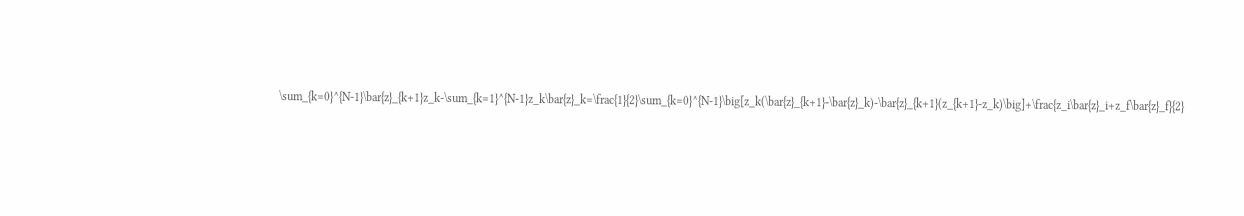\sum_{k=0}^{N-1}\bar{z}_{k+1}z_k-\sum_{k=1}^{N-1}z_k\bar{z}_k=\frac{1}{2}\sum_{k=0}^{N-1}\big[z_k(\bar{z}_{k+1}-\bar{z}_k)-\bar{z}_{k+1}(z_{k+1}-z_k)\big]+\frac{z_i\bar{z}_i+z_f\bar{z}_f}{2}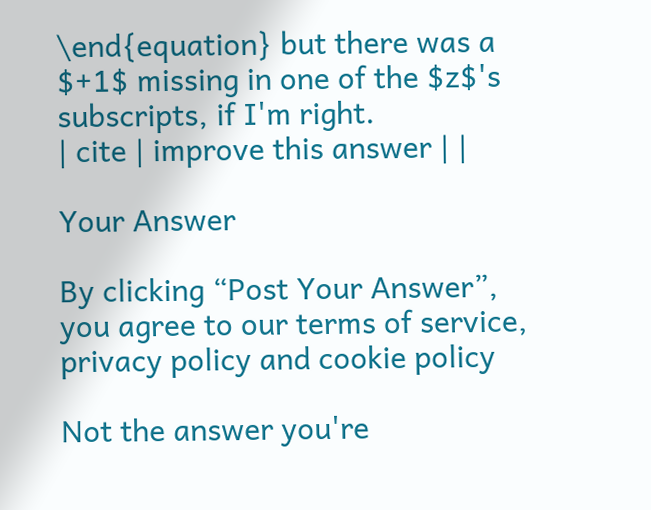\end{equation} but there was a $+1$ missing in one of the $z$'s subscripts, if I'm right.
| cite | improve this answer | |

Your Answer

By clicking “Post Your Answer”, you agree to our terms of service, privacy policy and cookie policy

Not the answer you're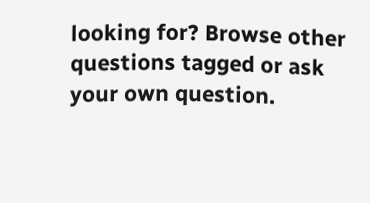looking for? Browse other questions tagged or ask your own question.